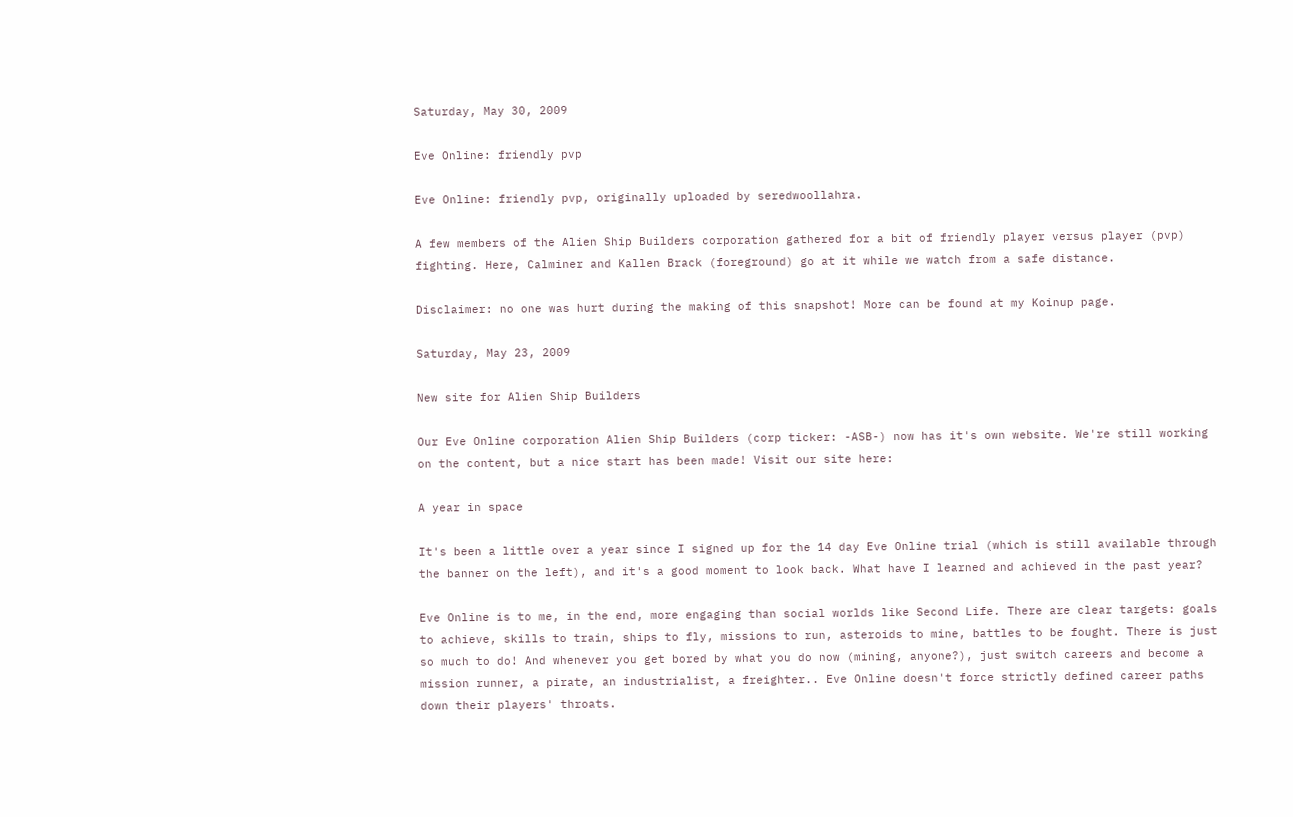Saturday, May 30, 2009

Eve Online: friendly pvp

Eve Online: friendly pvp, originally uploaded by seredwoollahra.

A few members of the Alien Ship Builders corporation gathered for a bit of friendly player versus player (pvp) fighting. Here, Calminer and Kallen Brack (foreground) go at it while we watch from a safe distance.

Disclaimer: no one was hurt during the making of this snapshot! More can be found at my Koinup page.

Saturday, May 23, 2009

New site for Alien Ship Builders

Our Eve Online corporation Alien Ship Builders (corp ticker: -ASB-) now has it's own website. We're still working on the content, but a nice start has been made! Visit our site here:

A year in space

It's been a little over a year since I signed up for the 14 day Eve Online trial (which is still available through the banner on the left), and it's a good moment to look back. What have I learned and achieved in the past year?

Eve Online is to me, in the end, more engaging than social worlds like Second Life. There are clear targets: goals to achieve, skills to train, ships to fly, missions to run, asteroids to mine, battles to be fought. There is just so much to do! And whenever you get bored by what you do now (mining, anyone?), just switch careers and become a mission runner, a pirate, an industrialist, a freighter.. Eve Online doesn't force strictly defined career paths down their players' throats.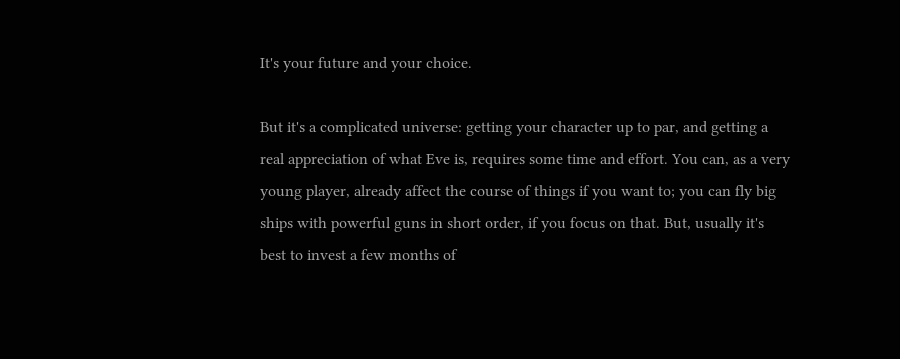It's your future and your choice.

But it's a complicated universe: getting your character up to par, and getting a real appreciation of what Eve is, requires some time and effort. You can, as a very young player, already affect the course of things if you want to; you can fly big ships with powerful guns in short order, if you focus on that. But, usually it's best to invest a few months of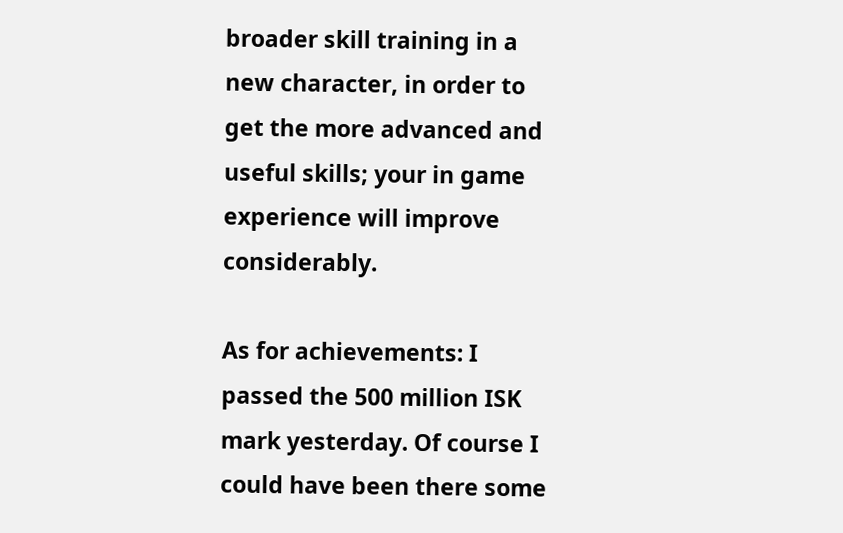broader skill training in a new character, in order to get the more advanced and useful skills; your in game experience will improve considerably.

As for achievements: I passed the 500 million ISK mark yesterday. Of course I could have been there some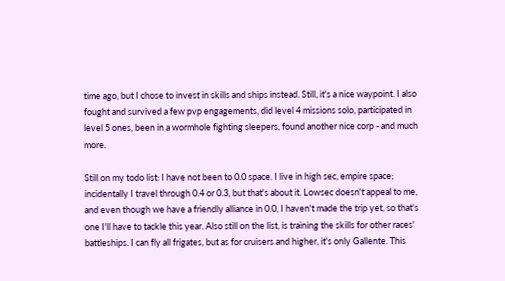time ago, but I chose to invest in skills and ships instead. Still, it's a nice waypoint. I also fought and survived a few pvp engagements, did level 4 missions solo, participated in level 5 ones, been in a wormhole fighting sleepers, found another nice corp - and much more.

Still on my todo list: I have not been to 0.0 space. I live in high sec, empire space; incidentally I travel through 0.4 or 0.3, but that's about it. Lowsec doesn't appeal to me, and even though we have a friendly alliance in 0.0, I haven't made the trip yet, so that's one I'll have to tackle this year. Also still on the list, is training the skills for other races' battleships. I can fly all frigates, but as for cruisers and higher, it's only Gallente. This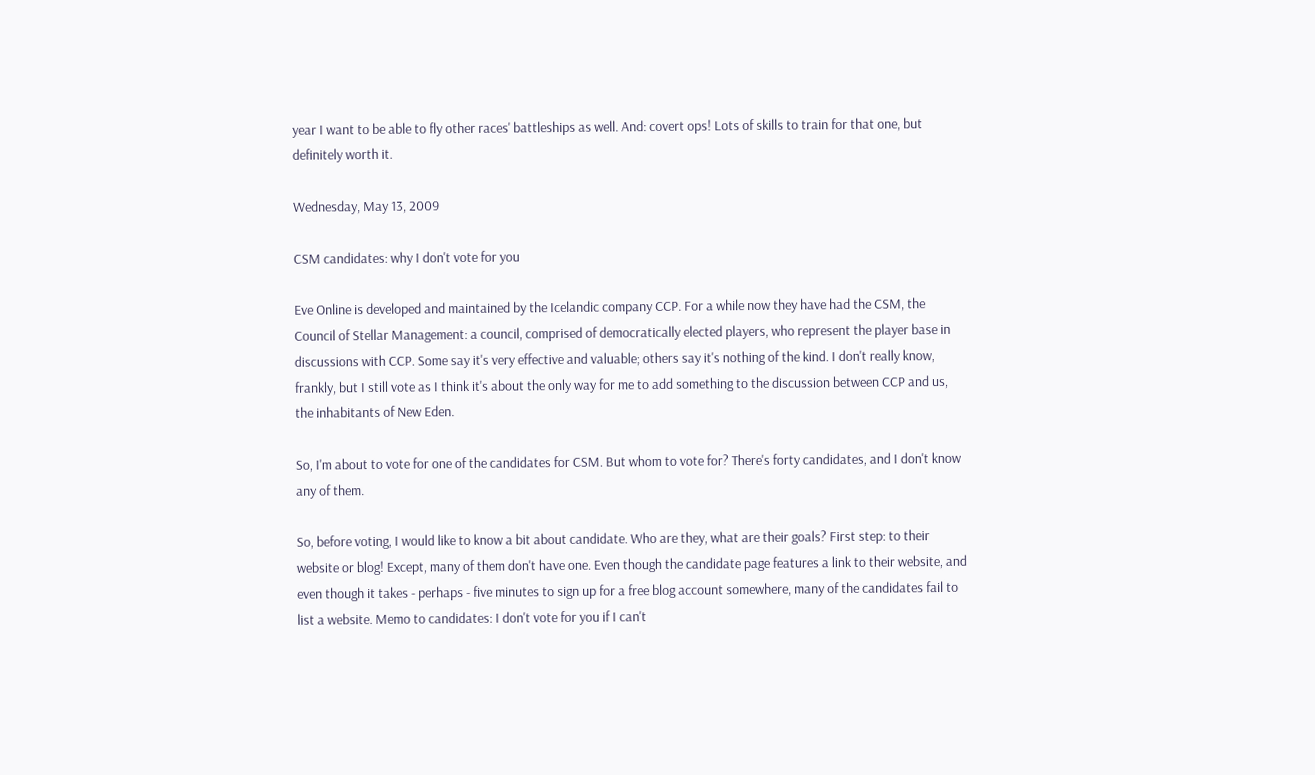year I want to be able to fly other races' battleships as well. And: covert ops! Lots of skills to train for that one, but definitely worth it.

Wednesday, May 13, 2009

CSM candidates: why I don't vote for you

Eve Online is developed and maintained by the Icelandic company CCP. For a while now they have had the CSM, the Council of Stellar Management: a council, comprised of democratically elected players, who represent the player base in discussions with CCP. Some say it's very effective and valuable; others say it's nothing of the kind. I don't really know, frankly, but I still vote as I think it's about the only way for me to add something to the discussion between CCP and us, the inhabitants of New Eden.

So, I'm about to vote for one of the candidates for CSM. But whom to vote for? There's forty candidates, and I don't know any of them.

So, before voting, I would like to know a bit about candidate. Who are they, what are their goals? First step: to their website or blog! Except, many of them don't have one. Even though the candidate page features a link to their website, and even though it takes - perhaps - five minutes to sign up for a free blog account somewhere, many of the candidates fail to list a website. Memo to candidates: I don't vote for you if I can't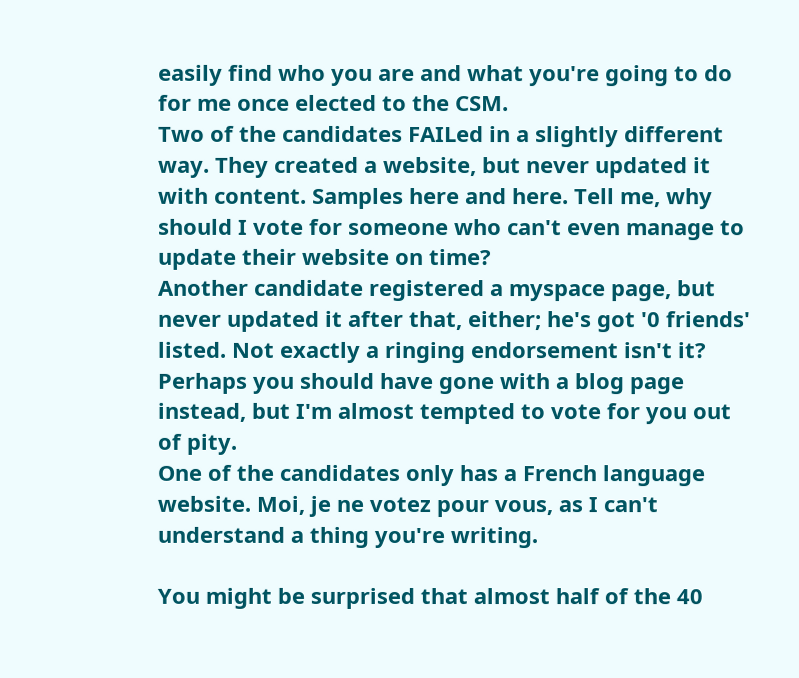easily find who you are and what you're going to do for me once elected to the CSM.
Two of the candidates FAILed in a slightly different way. They created a website, but never updated it with content. Samples here and here. Tell me, why should I vote for someone who can't even manage to update their website on time?
Another candidate registered a myspace page, but never updated it after that, either; he's got '0 friends' listed. Not exactly a ringing endorsement isn't it? Perhaps you should have gone with a blog page instead, but I'm almost tempted to vote for you out of pity.
One of the candidates only has a French language website. Moi, je ne votez pour vous, as I can't understand a thing you're writing.

You might be surprised that almost half of the 40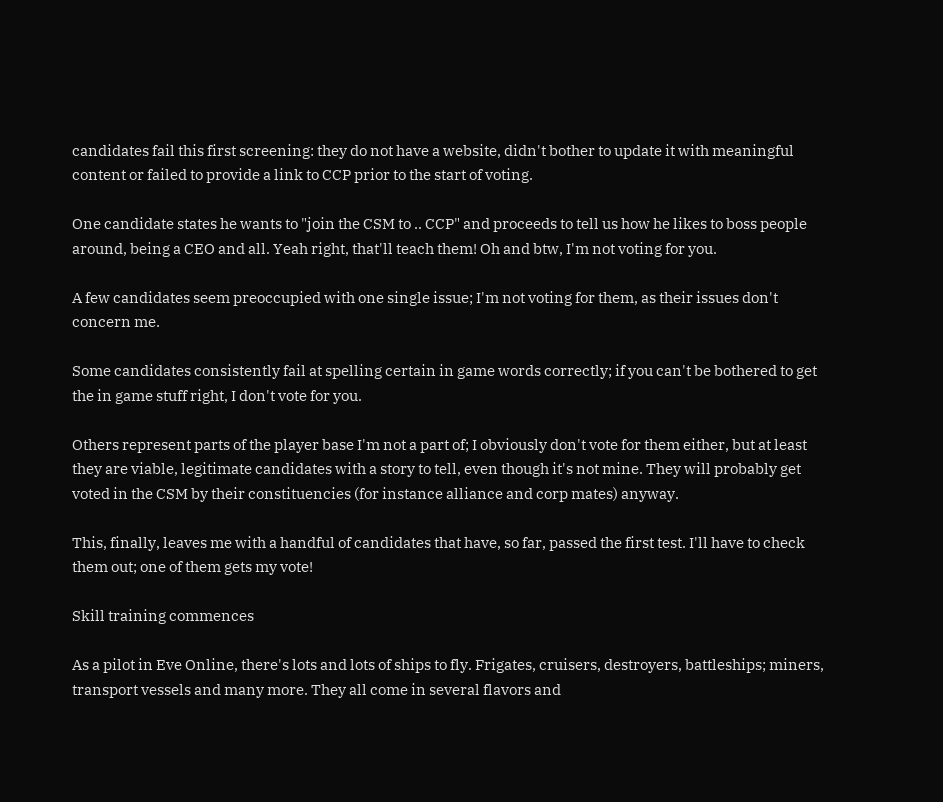candidates fail this first screening: they do not have a website, didn't bother to update it with meaningful content or failed to provide a link to CCP prior to the start of voting.

One candidate states he wants to "join the CSM to .. CCP" and proceeds to tell us how he likes to boss people around, being a CEO and all. Yeah right, that'll teach them! Oh and btw, I'm not voting for you.

A few candidates seem preoccupied with one single issue; I'm not voting for them, as their issues don't concern me.

Some candidates consistently fail at spelling certain in game words correctly; if you can't be bothered to get the in game stuff right, I don't vote for you.

Others represent parts of the player base I'm not a part of; I obviously don't vote for them either, but at least they are viable, legitimate candidates with a story to tell, even though it's not mine. They will probably get voted in the CSM by their constituencies (for instance alliance and corp mates) anyway.

This, finally, leaves me with a handful of candidates that have, so far, passed the first test. I'll have to check them out; one of them gets my vote!

Skill training commences

As a pilot in Eve Online, there's lots and lots of ships to fly. Frigates, cruisers, destroyers, battleships; miners, transport vessels and many more. They all come in several flavors and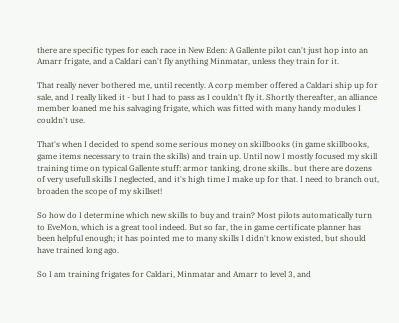there are specific types for each race in New Eden: A Gallente pilot can't just hop into an Amarr frigate, and a Caldari can't fly anything Minmatar, unless they train for it.

That really never bothered me, until recently. A corp member offered a Caldari ship up for sale, and I really liked it - but I had to pass as I couldn't fly it. Shortly thereafter, an alliance member loaned me his salvaging frigate, which was fitted with many handy modules I couldn't use.

That's when I decided to spend some serious money on skillbooks (in game skillbooks, game items necessary to train the skills) and train up. Until now I mostly focused my skill training time on typical Gallente stuff: armor tanking, drone skills.. but there are dozens of very usefull skills I neglected, and it's high time I make up for that. I need to branch out, broaden the scope of my skillset!

So how do I determine which new skills to buy and train? Most pilots automatically turn to EveMon, which is a great tool indeed. But so far, the in game certificate planner has been helpful enough; it has pointed me to many skills I didn't know existed, but should have trained long ago.

So I am training frigates for Caldari, Minmatar and Amarr to level 3, and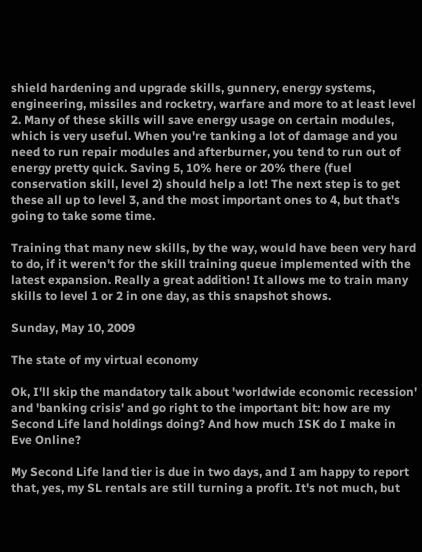shield hardening and upgrade skills, gunnery, energy systems, engineering, missiles and rocketry, warfare and more to at least level 2. Many of these skills will save energy usage on certain modules, which is very useful. When you're tanking a lot of damage and you need to run repair modules and afterburner, you tend to run out of energy pretty quick. Saving 5, 10% here or 20% there (fuel conservation skill, level 2) should help a lot! The next step is to get these all up to level 3, and the most important ones to 4, but that's going to take some time.

Training that many new skills, by the way, would have been very hard to do, if it weren't for the skill training queue implemented with the latest expansion. Really a great addition! It allows me to train many skills to level 1 or 2 in one day, as this snapshot shows.

Sunday, May 10, 2009

The state of my virtual economy

Ok, I'll skip the mandatory talk about 'worldwide economic recession' and 'banking crisis' and go right to the important bit: how are my Second Life land holdings doing? And how much ISK do I make in Eve Online?

My Second Life land tier is due in two days, and I am happy to report that, yes, my SL rentals are still turning a profit. It's not much, but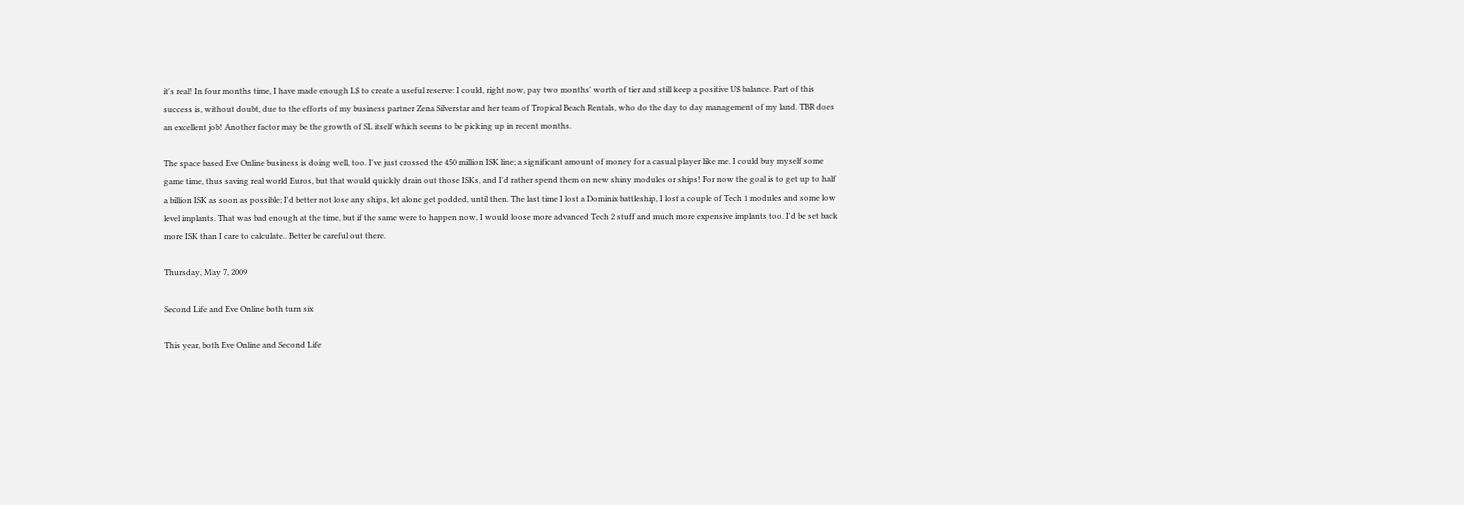it's real! In four months time, I have made enough L$ to create a useful reserve: I could, right now, pay two months' worth of tier and still keep a positive U$ balance. Part of this success is, without doubt, due to the efforts of my business partner Zena Silverstar and her team of Tropical Beach Rentals, who do the day to day management of my land. TBR does an excellent job! Another factor may be the growth of SL itself which seems to be picking up in recent months.

The space based Eve Online business is doing well, too. I've just crossed the 450 million ISK line; a significant amount of money for a casual player like me. I could buy myself some game time, thus saving real world Euros, but that would quickly drain out those ISKs, and I'd rather spend them on new shiny modules or ships! For now the goal is to get up to half a billion ISK as soon as possible; I'd better not lose any ships, let alone get podded, until then. The last time I lost a Dominix battleship, I lost a couple of Tech 1 modules and some low level implants. That was bad enough at the time, but if the same were to happen now, I would loose more advanced Tech 2 stuff and much more expensive implants too. I'd be set back more ISK than I care to calculate.. Better be careful out there.

Thursday, May 7, 2009

Second Life and Eve Online both turn six

This year, both Eve Online and Second Life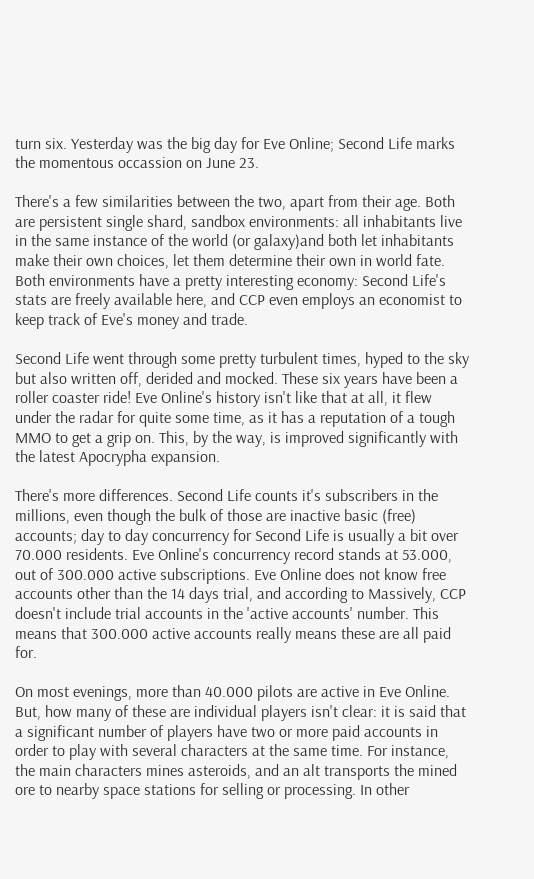turn six. Yesterday was the big day for Eve Online; Second Life marks the momentous occassion on June 23.

There's a few similarities between the two, apart from their age. Both are persistent single shard, sandbox environments: all inhabitants live in the same instance of the world (or galaxy)and both let inhabitants make their own choices, let them determine their own in world fate. Both environments have a pretty interesting economy: Second Life's stats are freely available here, and CCP even employs an economist to keep track of Eve's money and trade.

Second Life went through some pretty turbulent times, hyped to the sky but also written off, derided and mocked. These six years have been a roller coaster ride! Eve Online's history isn't like that at all, it flew under the radar for quite some time, as it has a reputation of a tough MMO to get a grip on. This, by the way, is improved significantly with the latest Apocrypha expansion.

There's more differences. Second Life counts it's subscribers in the millions, even though the bulk of those are inactive basic (free) accounts; day to day concurrency for Second Life is usually a bit over 70.000 residents. Eve Online's concurrency record stands at 53.000, out of 300.000 active subscriptions. Eve Online does not know free accounts other than the 14 days trial, and according to Massively, CCP doesn't include trial accounts in the 'active accounts' number. This means that 300.000 active accounts really means these are all paid for.

On most evenings, more than 40.000 pilots are active in Eve Online. But, how many of these are individual players isn't clear: it is said that a significant number of players have two or more paid accounts in order to play with several characters at the same time. For instance, the main characters mines asteroids, and an alt transports the mined ore to nearby space stations for selling or processing. In other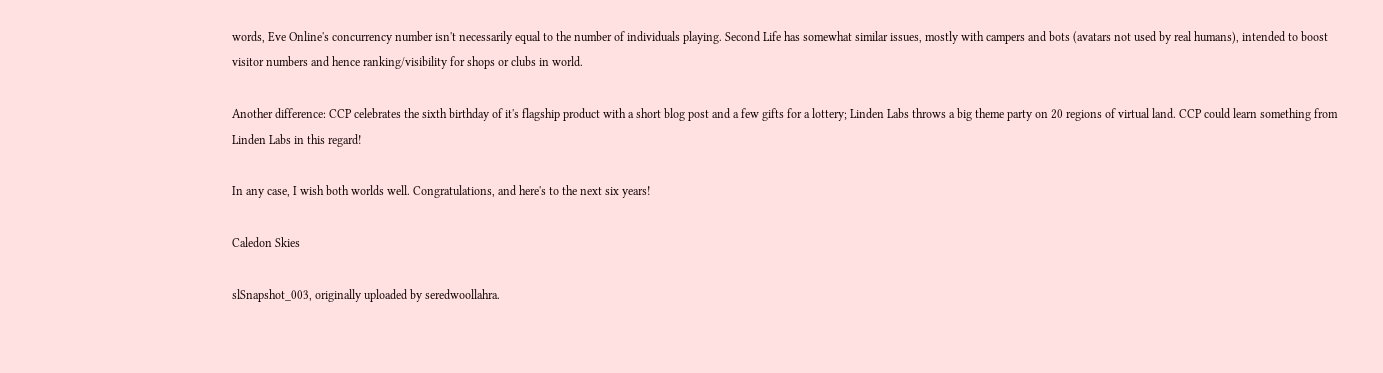words, Eve Online's concurrency number isn't necessarily equal to the number of individuals playing. Second Life has somewhat similar issues, mostly with campers and bots (avatars not used by real humans), intended to boost visitor numbers and hence ranking/visibility for shops or clubs in world.

Another difference: CCP celebrates the sixth birthday of it's flagship product with a short blog post and a few gifts for a lottery; Linden Labs throws a big theme party on 20 regions of virtual land. CCP could learn something from Linden Labs in this regard!

In any case, I wish both worlds well. Congratulations, and here's to the next six years!

Caledon Skies

slSnapshot_003, originally uploaded by seredwoollahra.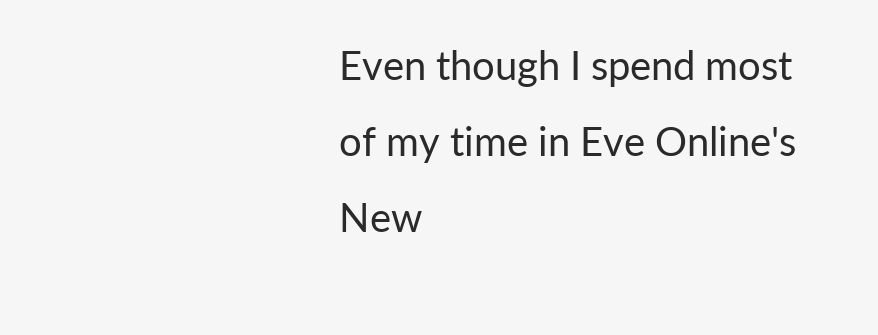Even though I spend most of my time in Eve Online's New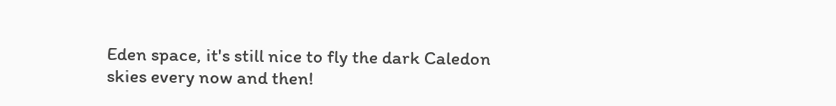Eden space, it's still nice to fly the dark Caledon skies every now and then!